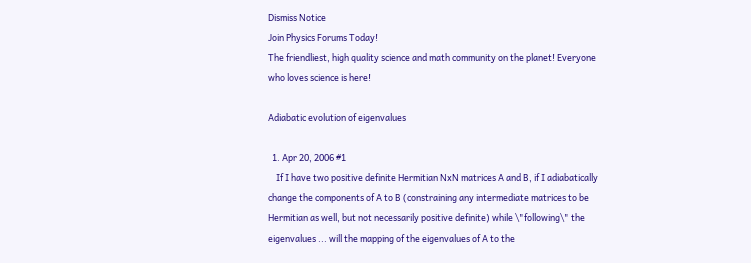Dismiss Notice
Join Physics Forums Today!
The friendliest, high quality science and math community on the planet! Everyone who loves science is here!

Adiabatic evolution of eigenvalues

  1. Apr 20, 2006 #1
    If I have two positive definite Hermitian NxN matrices A and B, if I adiabatically change the components of A to B (constraining any intermediate matrices to be Hermitian as well, but not necessarily positive definite) while \"following\" the eigenvalues ... will the mapping of the eigenvalues of A to the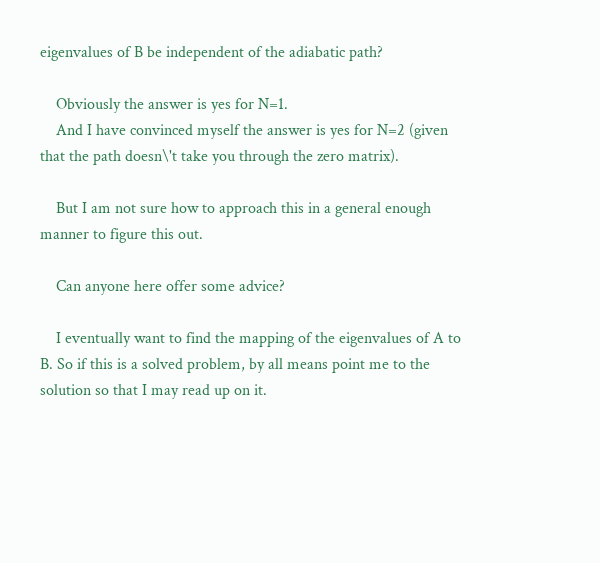eigenvalues of B be independent of the adiabatic path?

    Obviously the answer is yes for N=1.
    And I have convinced myself the answer is yes for N=2 (given that the path doesn\'t take you through the zero matrix).

    But I am not sure how to approach this in a general enough manner to figure this out.

    Can anyone here offer some advice?

    I eventually want to find the mapping of the eigenvalues of A to B. So if this is a solved problem, by all means point me to the solution so that I may read up on it.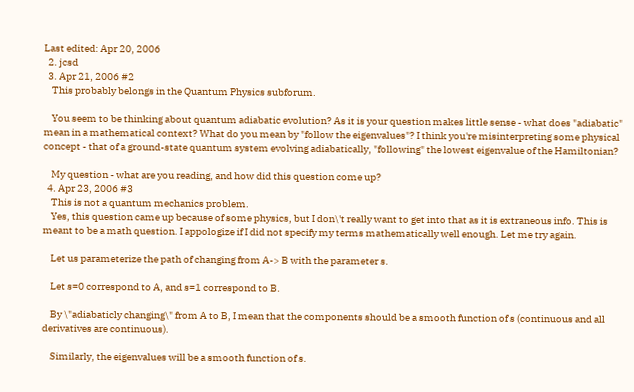Last edited: Apr 20, 2006
  2. jcsd
  3. Apr 21, 2006 #2
    This probably belongs in the Quantum Physics subforum.

    You seem to be thinking about quantum adiabatic evolution? As it is your question makes little sense - what does "adiabatic" mean in a mathematical context? What do you mean by "follow the eigenvalues"? I think you're misinterpreting some physical concept - that of a ground-state quantum system evolving adiabatically, "following" the lowest eigenvalue of the Hamiltonian?

    My question - what are you reading, and how did this question come up?
  4. Apr 23, 2006 #3
    This is not a quantum mechanics problem.
    Yes, this question came up because of some physics, but I don\'t really want to get into that as it is extraneous info. This is meant to be a math question. I appologize if I did not specify my terms mathematically well enough. Let me try again.

    Let us parameterize the path of changing from A-> B with the parameter s.

    Let s=0 correspond to A, and s=1 correspond to B.

    By \"adiabaticly changing\" from A to B, I mean that the components should be a smooth function of s (continuous and all derivatives are continuous).

    Similarly, the eigenvalues will be a smooth function of s.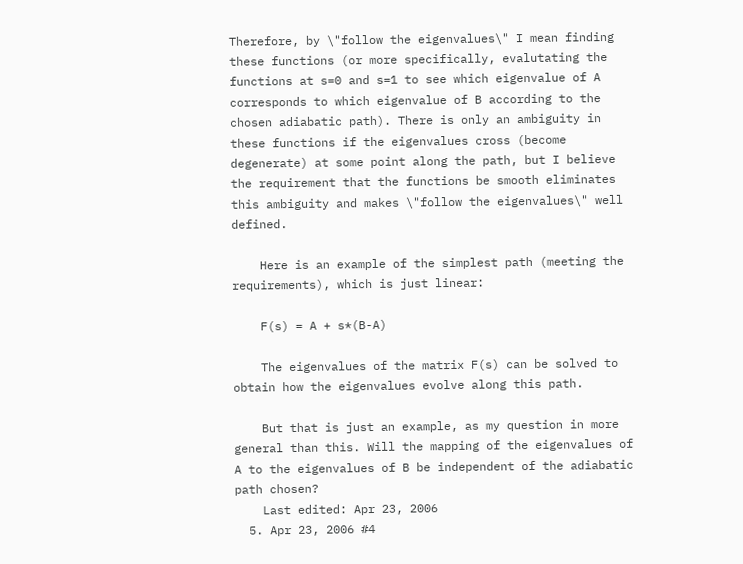Therefore, by \"follow the eigenvalues\" I mean finding these functions (or more specifically, evalutating the functions at s=0 and s=1 to see which eigenvalue of A corresponds to which eigenvalue of B according to the chosen adiabatic path). There is only an ambiguity in these functions if the eigenvalues cross (become degenerate) at some point along the path, but I believe the requirement that the functions be smooth eliminates this ambiguity and makes \"follow the eigenvalues\" well defined.

    Here is an example of the simplest path (meeting the requirements), which is just linear:

    F(s) = A + s*(B-A)

    The eigenvalues of the matrix F(s) can be solved to obtain how the eigenvalues evolve along this path.

    But that is just an example, as my question in more general than this. Will the mapping of the eigenvalues of A to the eigenvalues of B be independent of the adiabatic path chosen?
    Last edited: Apr 23, 2006
  5. Apr 23, 2006 #4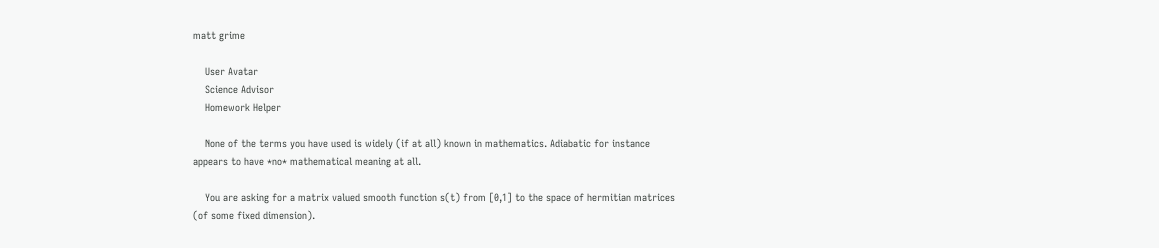matt grime

    User Avatar
    Science Advisor
    Homework Helper

    None of the terms you have used is widely (if at all) known in mathematics. Adiabatic for instance appears to have *no* mathematical meaning at all.

    You are asking for a matrix valued smooth function s(t) from [0,1] to the space of hermitian matrices (of some fixed dimension).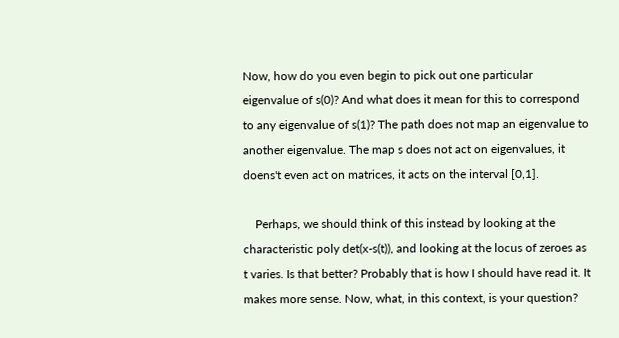Now, how do you even begin to pick out one particular eigenvalue of s(0)? And what does it mean for this to correspond to any eigenvalue of s(1)? The path does not map an eigenvalue to another eigenvalue. The map s does not act on eigenvalues, it doens't even act on matrices, it acts on the interval [0,1].

    Perhaps, we should think of this instead by looking at the characteristic poly det(x-s(t)), and looking at the locus of zeroes as t varies. Is that better? Probably that is how I should have read it. It makes more sense. Now, what, in this context, is your question?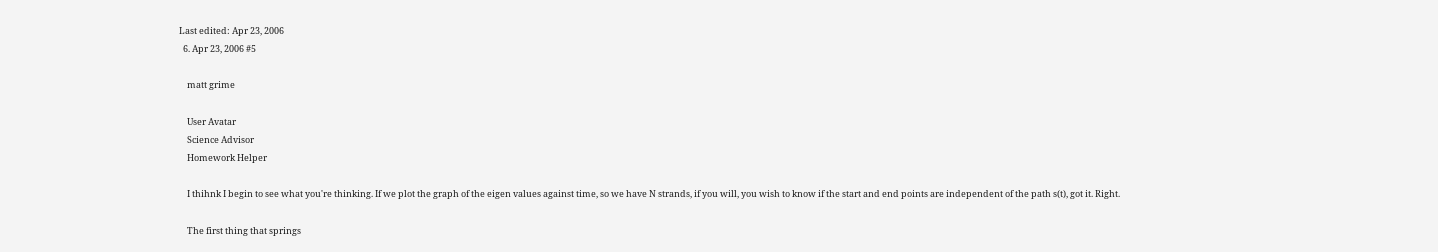Last edited: Apr 23, 2006
  6. Apr 23, 2006 #5

    matt grime

    User Avatar
    Science Advisor
    Homework Helper

    I thihnk I begin to see what you're thinking. If we plot the graph of the eigen values against time, so we have N strands, if you will, you wish to know if the start and end points are independent of the path s(t), got it. Right.

    The first thing that springs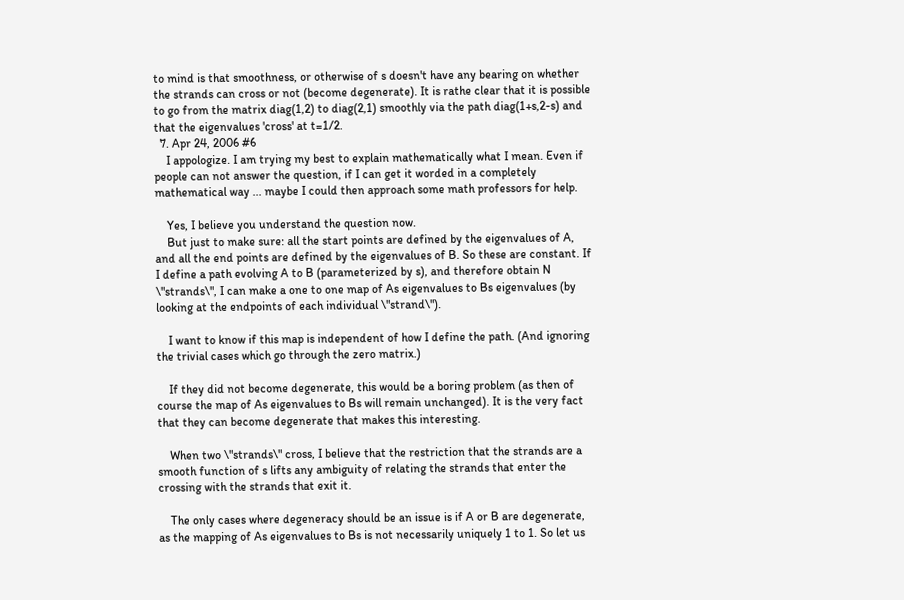to mind is that smoothness, or otherwise of s doesn't have any bearing on whether the strands can cross or not (become degenerate). It is rathe clear that it is possible to go from the matrix diag(1,2) to diag(2,1) smoothly via the path diag(1+s,2-s) and that the eigenvalues 'cross' at t=1/2.
  7. Apr 24, 2006 #6
    I appologize. I am trying my best to explain mathematically what I mean. Even if people can not answer the question, if I can get it worded in a completely mathematical way ... maybe I could then approach some math professors for help.

    Yes, I believe you understand the question now.
    But just to make sure: all the start points are defined by the eigenvalues of A, and all the end points are defined by the eigenvalues of B. So these are constant. If I define a path evolving A to B (parameterized by s), and therefore obtain N \"strands\", I can make a one to one map of As eigenvalues to Bs eigenvalues (by looking at the endpoints of each individual \"strand\").

    I want to know if this map is independent of how I define the path. (And ignoring the trivial cases which go through the zero matrix.)

    If they did not become degenerate, this would be a boring problem (as then of course the map of As eigenvalues to Bs will remain unchanged). It is the very fact that they can become degenerate that makes this interesting.

    When two \"strands\" cross, I believe that the restriction that the strands are a smooth function of s lifts any ambiguity of relating the strands that enter the crossing with the strands that exit it.

    The only cases where degeneracy should be an issue is if A or B are degenerate, as the mapping of As eigenvalues to Bs is not necessarily uniquely 1 to 1. So let us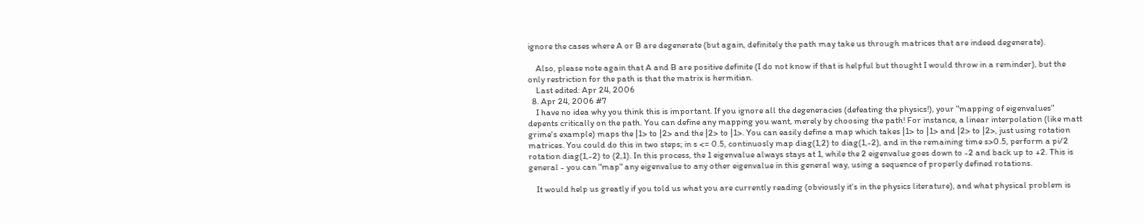ignore the cases where A or B are degenerate (but again, definitely the path may take us through matrices that are indeed degenerate).

    Also, please note again that A and B are positive definite (I do not know if that is helpful but thought I would throw in a reminder), but the only restriction for the path is that the matrix is hermitian.
    Last edited: Apr 24, 2006
  8. Apr 24, 2006 #7
    I have no idea why you think this is important. If you ignore all the degeneracies (defeating the physics!), your "mapping of eigenvalues" depents critically on the path. You can define any mapping you want, merely by choosing the path! For instance, a linear interpolation (like matt grime's example) maps the |1> to |2> and the |2> to |1>. You can easily define a map which takes |1> to |1> and |2> to |2>, just using rotation matrices. You could do this in two steps; in s <= 0.5, continuosly map diag(1,2) to diag(1,-2), and in the remaining time s>0.5, perform a pi/2 rotation diag(1,-2) to (2,1). In this process, the 1 eigenvalue always stays at 1, while the 2 eigenvalue goes down to -2 and back up to +2. This is general - you can "map" any eigenvalue to any other eigenvalue in this general way, using a sequence of properly defined rotations.

    It would help us greatly if you told us what you are currently reading (obviously it's in the physics literature), and what physical problem is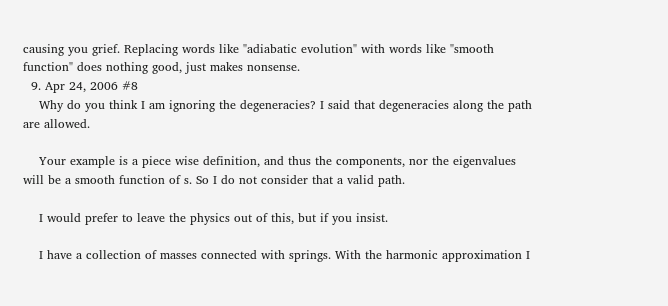causing you grief. Replacing words like "adiabatic evolution" with words like "smooth function" does nothing good, just makes nonsense.
  9. Apr 24, 2006 #8
    Why do you think I am ignoring the degeneracies? I said that degeneracies along the path are allowed.

    Your example is a piece wise definition, and thus the components, nor the eigenvalues will be a smooth function of s. So I do not consider that a valid path.

    I would prefer to leave the physics out of this, but if you insist.

    I have a collection of masses connected with springs. With the harmonic approximation I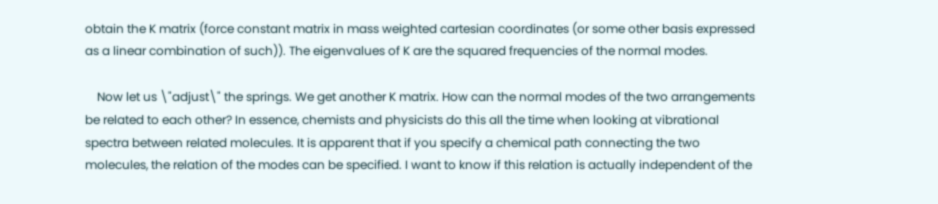obtain the K matrix (force constant matrix in mass weighted cartesian coordinates (or some other basis expressed as a linear combination of such)). The eigenvalues of K are the squared frequencies of the normal modes.

    Now let us \"adjust\" the springs. We get another K matrix. How can the normal modes of the two arrangements be related to each other? In essence, chemists and physicists do this all the time when looking at vibrational spectra between related molecules. It is apparent that if you specify a chemical path connecting the two molecules, the relation of the modes can be specified. I want to know if this relation is actually independent of the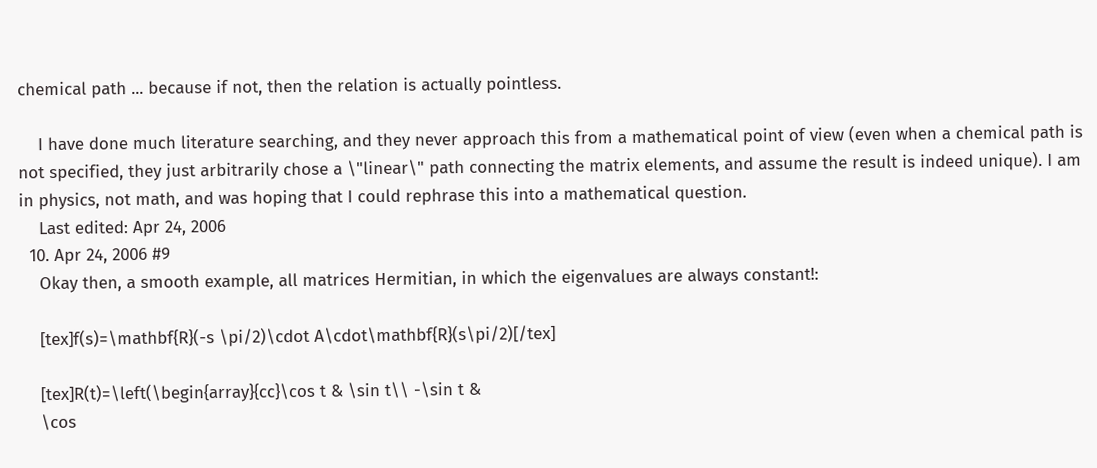chemical path ... because if not, then the relation is actually pointless.

    I have done much literature searching, and they never approach this from a mathematical point of view (even when a chemical path is not specified, they just arbitrarily chose a \"linear\" path connecting the matrix elements, and assume the result is indeed unique). I am in physics, not math, and was hoping that I could rephrase this into a mathematical question.
    Last edited: Apr 24, 2006
  10. Apr 24, 2006 #9
    Okay then, a smooth example, all matrices Hermitian, in which the eigenvalues are always constant!:

    [tex]f(s)=\mathbf{R}(-s \pi/2)\cdot A\cdot\mathbf{R}(s\pi/2)[/tex]

    [tex]R(t)=\left(\begin{array}{cc}\cos t & \sin t\\ -\sin t &
    \cos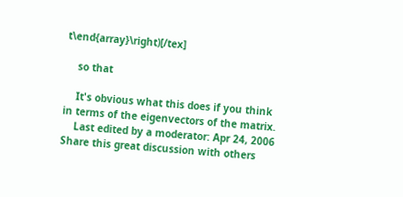t\end{array}\right)[/tex]

    so that

    It's obvious what this does if you think in terms of the eigenvectors of the matrix.
    Last edited by a moderator: Apr 24, 2006
Share this great discussion with others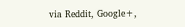via Reddit, Google+,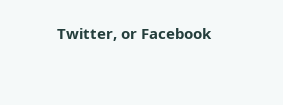Twitter, or Facebook